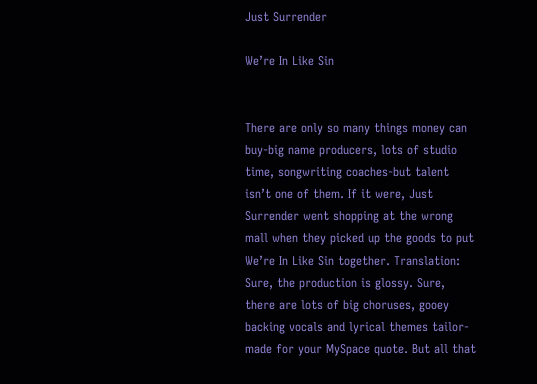Just Surrender

We’re In Like Sin


There are only so many things money can buy-big name producers, lots of studio time, songwriting coaches-but talent isn’t one of them. If it were, Just Surrender went shopping at the wrong mall when they picked up the goods to put We’re In Like Sin together. Translation: Sure, the production is glossy. Sure, there are lots of big choruses, gooey backing vocals and lyrical themes tailor-made for your MySpace quote. But all that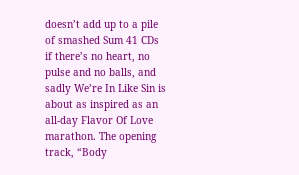doesn’t add up to a pile of smashed Sum 41 CDs if there’s no heart, no pulse and no balls, and sadly We’re In Like Sin is about as inspired as an all-day Flavor Of Love marathon. The opening track, “Body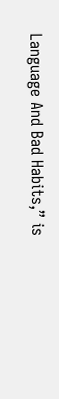Language And Bad Habits,” is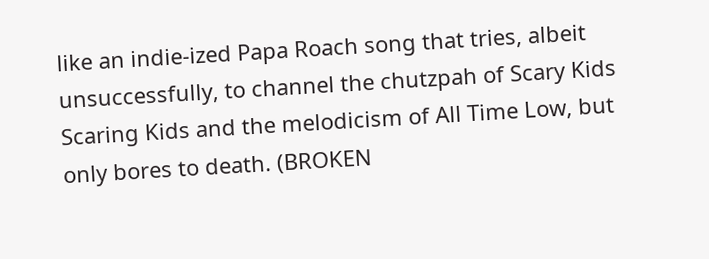like an indie-ized Papa Roach song that tries, albeit unsuccessfully, to channel the chutzpah of Scary Kids Scaring Kids and the melodicism of All Time Low, but only bores to death. (BROKEN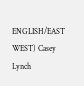ENGLISH/EAST WEST) Casey Lynch